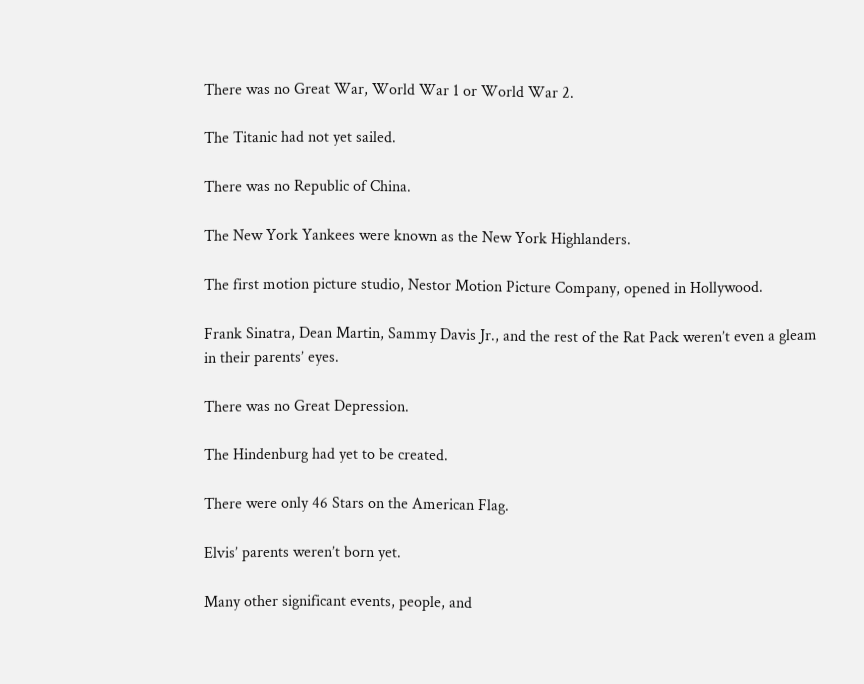There was no Great War, World War 1 or World War 2.

The Titanic had not yet sailed.

There was no Republic of China.

The New York Yankees were known as the New York Highlanders.

The first motion picture studio, Nestor Motion Picture Company, opened in Hollywood.

Frank Sinatra, Dean Martin, Sammy Davis Jr., and the rest of the Rat Pack weren’t even a gleam in their parents’ eyes.

There was no Great Depression.

The Hindenburg had yet to be created.

There were only 46 Stars on the American Flag.

Elvis’ parents weren’t born yet.

Many other significant events, people, and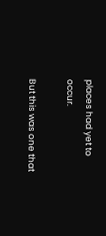places had yet to occur.

But this was one that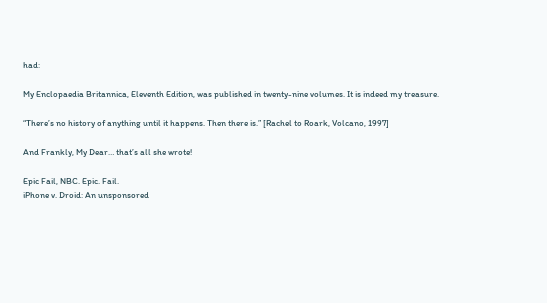had:

My Enclopaedia Britannica, Eleventh Edition, was published in twenty-nine volumes. It is indeed my treasure.

“There’s no history of anything until it happens. Then there is.” [Rachel to Roark, Volcano, 1997]

And Frankly, My Dear… that’s all she wrote!

Epic Fail, NBC. Epic. Fail.
iPhone v. Droid: An unsponsored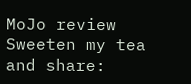MoJo review
Sweeten my tea and share: